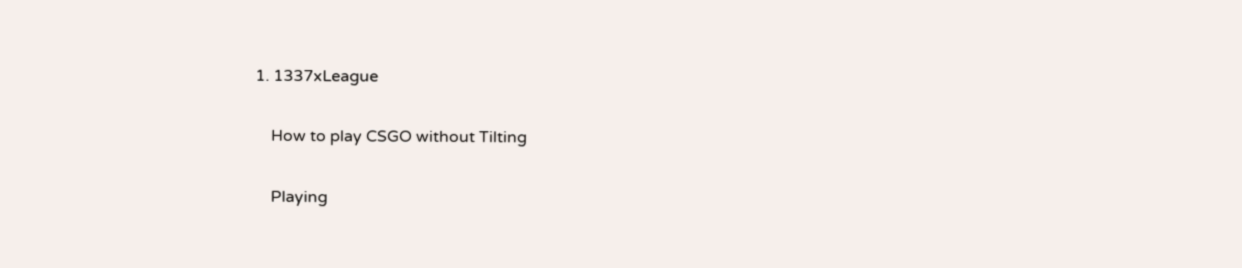1. 1337xLeague

    How to play CSGO without Tilting

    Playing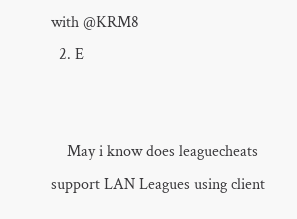with @KRM8
  2. E


    May i know does leaguecheats support LAN Leagues using client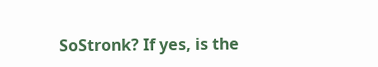SoStronk? If yes, is the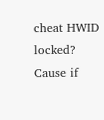cheat HWID locked? Cause if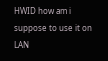HWID how am i suppose to use it on LAN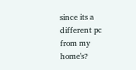since its a different pc from my home's?